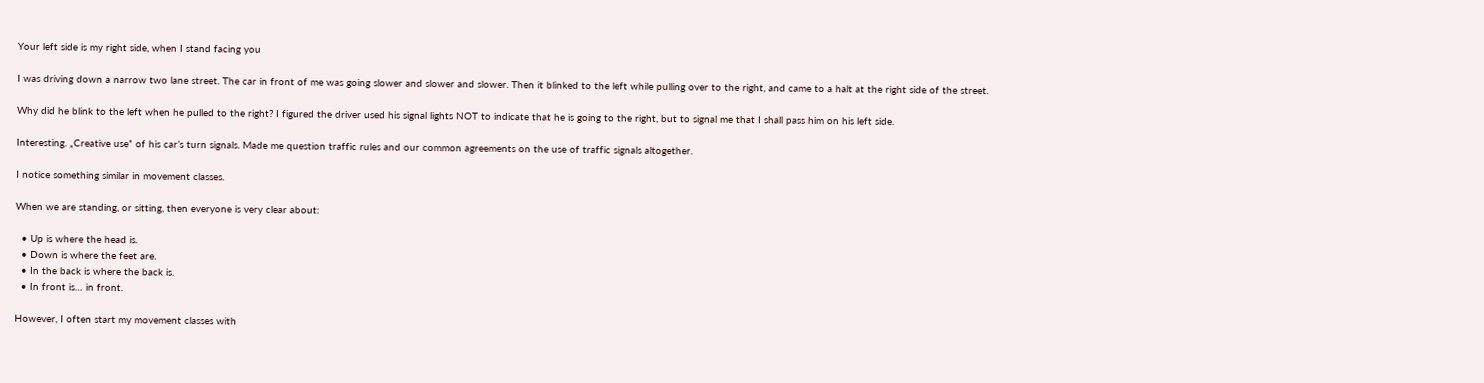Your left side is my right side, when I stand facing you

I was driving down a narrow two lane street. The car in front of me was going slower and slower and slower. Then it blinked to the left while pulling over to the right, and came to a halt at the right side of the street.

Why did he blink to the left when he pulled to the right? I figured the driver used his signal lights NOT to indicate that he is going to the right, but to signal me that I shall pass him on his left side.

Interesting. „Creative use” of his car’s turn signals. Made me question traffic rules and our common agreements on the use of traffic signals altogether.

I notice something similar in movement classes.

When we are standing, or sitting, then everyone is very clear about:

  • Up is where the head is.
  • Down is where the feet are.
  • In the back is where the back is.
  • In front is… in front.

However, I often start my movement classes with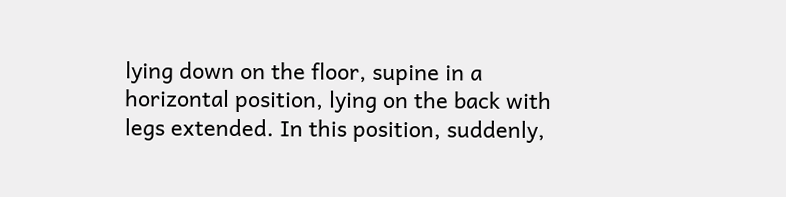lying down on the floor, supine in a horizontal position, lying on the back with legs extended. In this position, suddenly,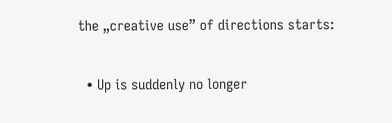the „creative use” of directions starts:

  • Up is suddenly no longer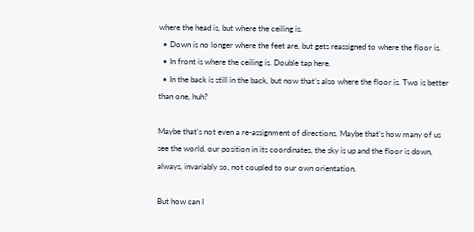where the head is, but where the ceiling is.
  • Down is no longer where the feet are, but gets reassigned to where the floor is.
  • In front is where the ceiling is. Double tap here.
  • In the back is still in the back, but now that’s also where the floor is. Two is better than one, huh?

Maybe that’s not even a re-assignment of directions. Maybe that’s how many of us see the world, our position in its coordinates, the sky is up and the floor is down, always, invariably so, not coupled to our own orientation.

But how can I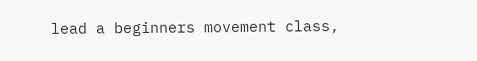lead a beginners movement class,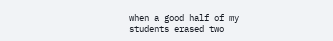when a good half of my students erased two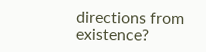directions from existence?